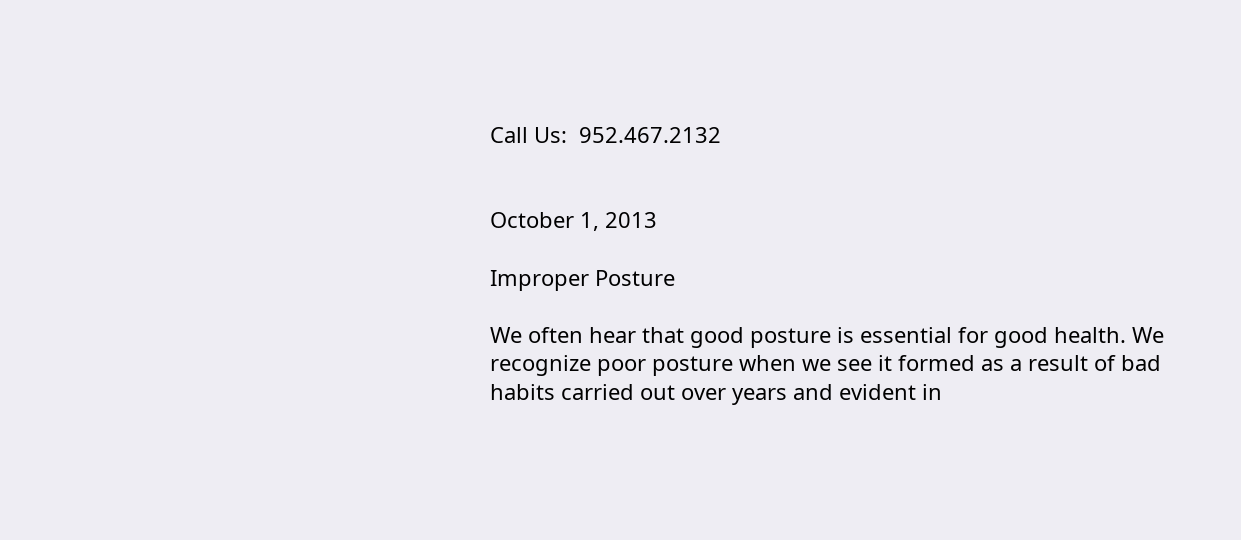Call Us:  952.467.2132


October 1, 2013

Improper Posture

We often hear that good posture is essential for good health. We recognize poor posture when we see it formed as a result of bad habits carried out over years and evident in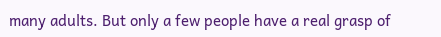many adults. But only a few people have a real grasp of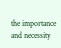the importance and necessity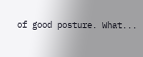of good posture. What...